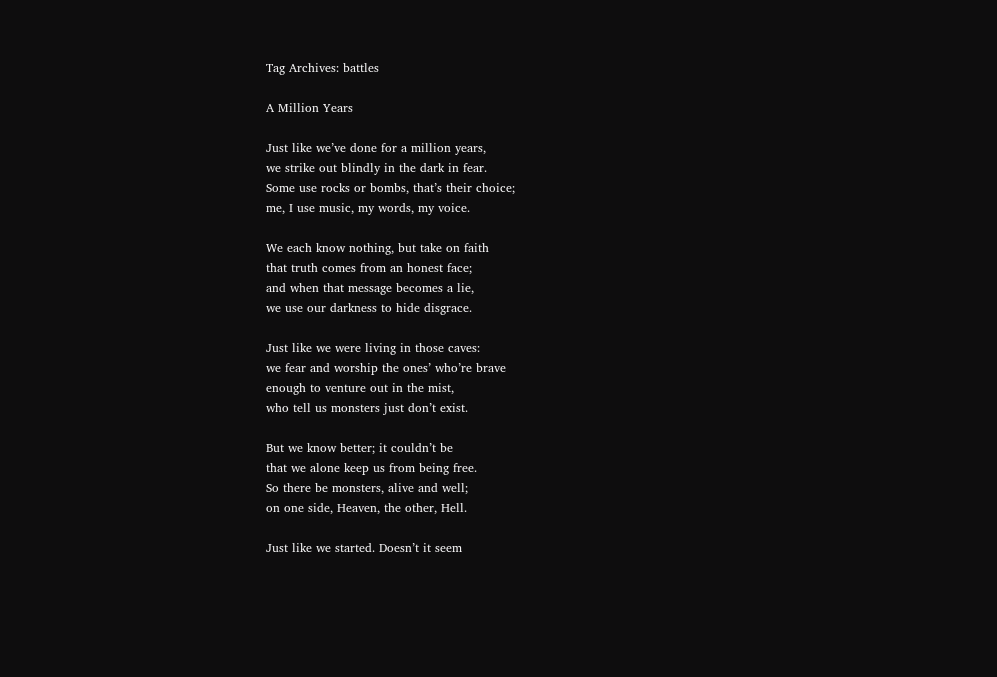Tag Archives: battles

A Million Years

Just like we’ve done for a million years,
we strike out blindly in the dark in fear.
Some use rocks or bombs, that’s their choice;
me, I use music, my words, my voice.

We each know nothing, but take on faith
that truth comes from an honest face;
and when that message becomes a lie,
we use our darkness to hide disgrace.

Just like we were living in those caves:
we fear and worship the ones’ who’re brave
enough to venture out in the mist,
who tell us monsters just don’t exist.

But we know better; it couldn’t be
that we alone keep us from being free.
So there be monsters, alive and well;
on one side, Heaven, the other, Hell.

Just like we started. Doesn’t it seem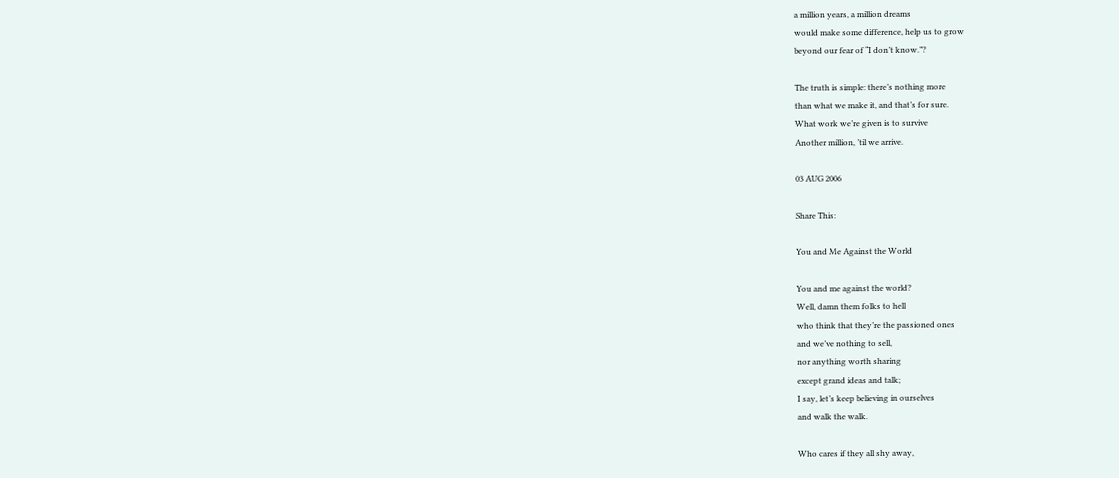a million years, a million dreams
would make some difference, help us to grow
beyond our fear of “I don’t know.”?

The truth is simple: there’s nothing more
than what we make it, and that’s for sure.
What work we’re given is to survive
Another million, ’til we arrive.

03 AUG 2006

Share This:

You and Me Against the World

You and me against the world?
Well, damn them folks to hell
who think that they’re the passioned ones
and we’ve nothing to sell,
nor anything worth sharing
except grand ideas and talk;
I say, let’s keep believing in ourselves
and walk the walk.

Who cares if they all shy away,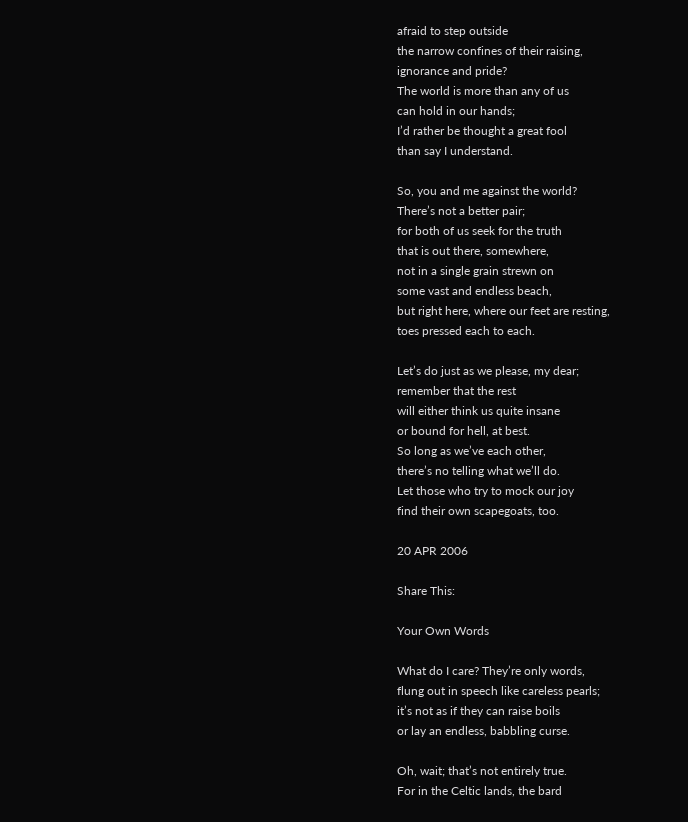afraid to step outside
the narrow confines of their raising,
ignorance and pride?
The world is more than any of us
can hold in our hands;
I’d rather be thought a great fool
than say I understand.

So, you and me against the world?
There’s not a better pair;
for both of us seek for the truth
that is out there, somewhere,
not in a single grain strewn on
some vast and endless beach,
but right here, where our feet are resting,
toes pressed each to each.

Let’s do just as we please, my dear;
remember that the rest
will either think us quite insane
or bound for hell, at best.
So long as we’ve each other,
there’s no telling what we’ll do.
Let those who try to mock our joy
find their own scapegoats, too.

20 APR 2006

Share This:

Your Own Words

What do I care? They’re only words,
flung out in speech like careless pearls;
it’s not as if they can raise boils
or lay an endless, babbling curse.

Oh, wait; that’s not entirely true.
For in the Celtic lands, the bard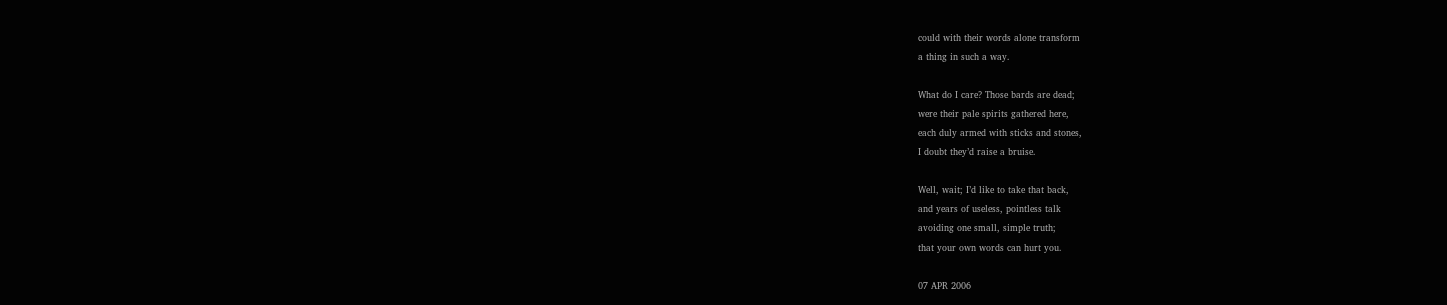could with their words alone transform
a thing in such a way.

What do I care? Those bards are dead;
were their pale spirits gathered here,
each duly armed with sticks and stones,
I doubt they’d raise a bruise.

Well, wait; I’d like to take that back,
and years of useless, pointless talk
avoiding one small, simple truth;
that your own words can hurt you.

07 APR 2006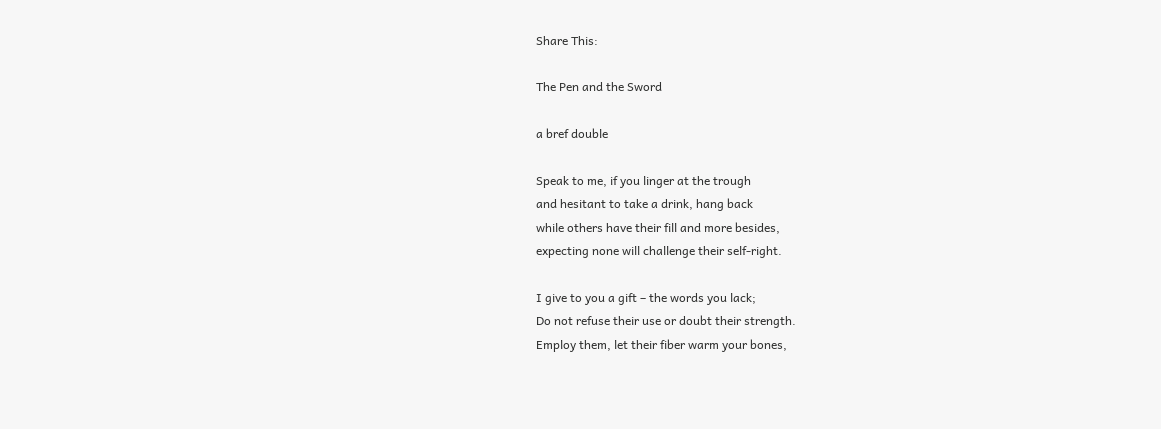Share This:

The Pen and the Sword

a bref double

Speak to me, if you linger at the trough
and hesitant to take a drink, hang back
while others have their fill and more besides,
expecting none will challenge their self-right.

I give to you a gift – the words you lack;
Do not refuse their use or doubt their strength.
Employ them, let their fiber warm your bones,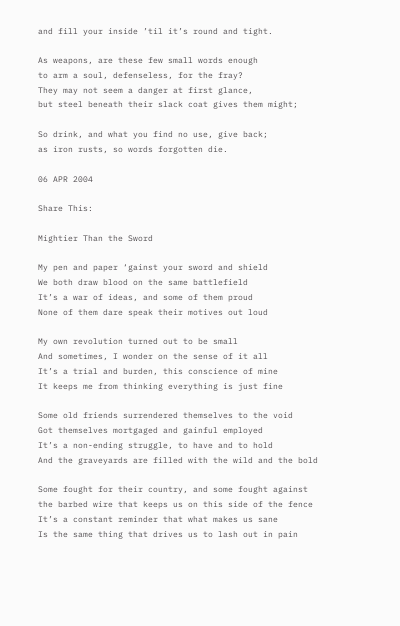and fill your inside ’til it’s round and tight.

As weapons, are these few small words enough
to arm a soul, defenseless, for the fray?
They may not seem a danger at first glance,
but steel beneath their slack coat gives them might;

So drink, and what you find no use, give back;
as iron rusts, so words forgotten die.

06 APR 2004

Share This:

Mightier Than the Sword

My pen and paper ‘gainst your sword and shield
We both draw blood on the same battlefield
It’s a war of ideas, and some of them proud
None of them dare speak their motives out loud

My own revolution turned out to be small
And sometimes, I wonder on the sense of it all
It’s a trial and burden, this conscience of mine
It keeps me from thinking everything is just fine

Some old friends surrendered themselves to the void
Got themselves mortgaged and gainful employed
It’s a non-ending struggle, to have and to hold
And the graveyards are filled with the wild and the bold

Some fought for their country, and some fought against
the barbed wire that keeps us on this side of the fence
It’s a constant reminder that what makes us sane
Is the same thing that drives us to lash out in pain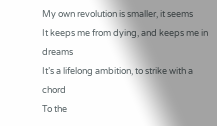My own revolution is smaller, it seems
It keeps me from dying, and keeps me in dreams
It’s a lifelong ambition, to strike with a chord
To the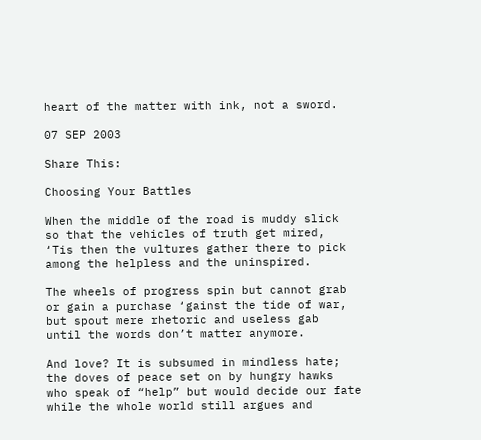heart of the matter with ink, not a sword.

07 SEP 2003

Share This:

Choosing Your Battles

When the middle of the road is muddy slick
so that the vehicles of truth get mired,
‘Tis then the vultures gather there to pick
among the helpless and the uninspired.

The wheels of progress spin but cannot grab
or gain a purchase ‘gainst the tide of war,
but spout mere rhetoric and useless gab
until the words don’t matter anymore.

And love? It is subsumed in mindless hate;
the doves of peace set on by hungry hawks
who speak of “help” but would decide our fate
while the whole world still argues and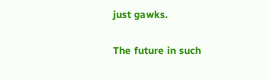just gawks.

The future in such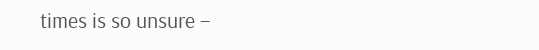times is so unsure –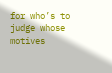for who’s to judge whose motives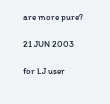are more pure?

21 JUN 2003

for LJ user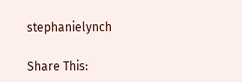stephanielynch

Share This: